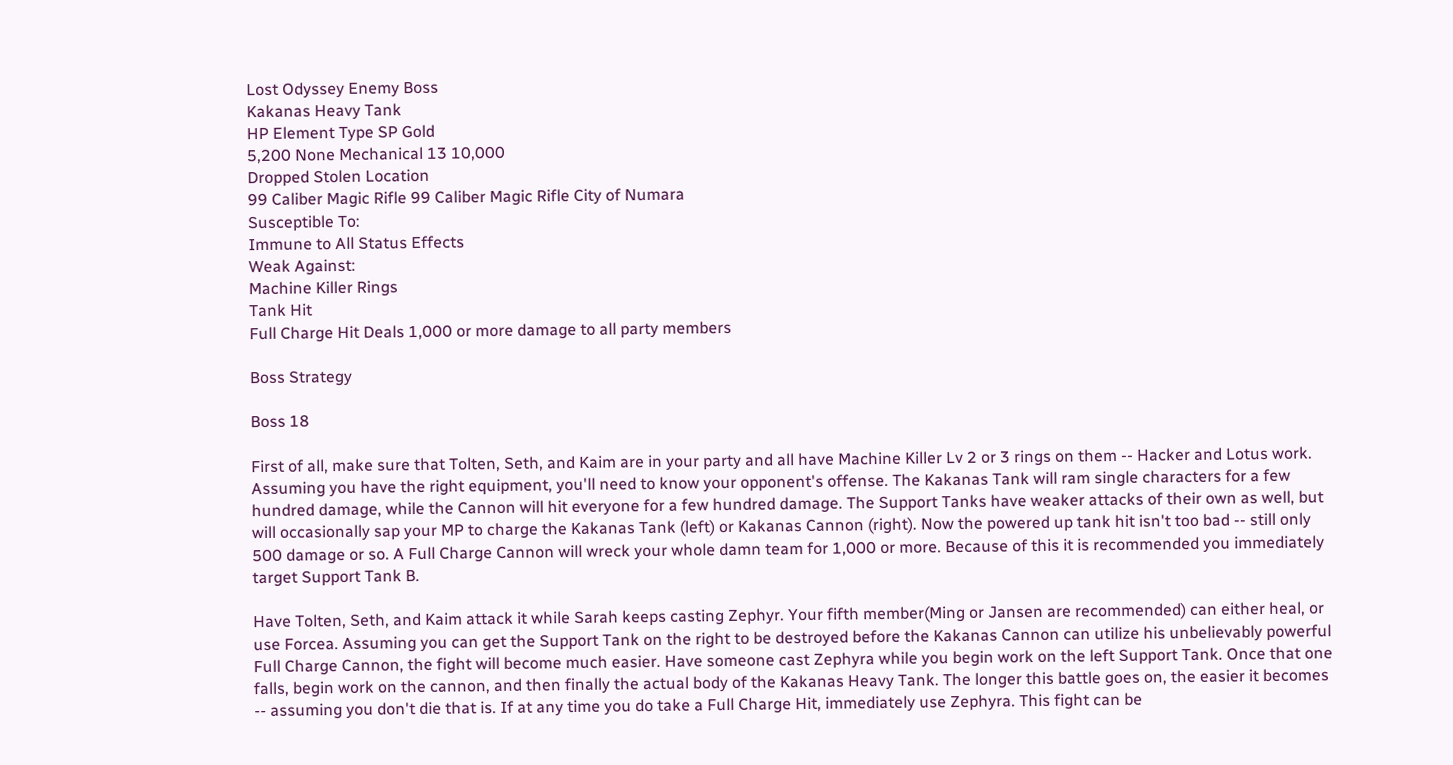Lost Odyssey Enemy Boss
Kakanas Heavy Tank
HP Element Type SP Gold
5,200 None Mechanical 13 10,000
Dropped Stolen Location
99 Caliber Magic Rifle 99 Caliber Magic Rifle City of Numara
Susceptible To:
Immune to All Status Effects
Weak Against:
Machine Killer Rings
Tank Hit
Full Charge Hit Deals 1,000 or more damage to all party members

Boss Strategy

Boss 18

First of all, make sure that Tolten, Seth, and Kaim are in your party and all have Machine Killer Lv 2 or 3 rings on them -- Hacker and Lotus work. Assuming you have the right equipment, you'll need to know your opponent's offense. The Kakanas Tank will ram single characters for a few hundred damage, while the Cannon will hit everyone for a few hundred damage. The Support Tanks have weaker attacks of their own as well, but will occasionally sap your MP to charge the Kakanas Tank (left) or Kakanas Cannon (right). Now the powered up tank hit isn't too bad -- still only 500 damage or so. A Full Charge Cannon will wreck your whole damn team for 1,000 or more. Because of this it is recommended you immediately target Support Tank B.

Have Tolten, Seth, and Kaim attack it while Sarah keeps casting Zephyr. Your fifth member(Ming or Jansen are recommended) can either heal, or use Forcea. Assuming you can get the Support Tank on the right to be destroyed before the Kakanas Cannon can utilize his unbelievably powerful Full Charge Cannon, the fight will become much easier. Have someone cast Zephyra while you begin work on the left Support Tank. Once that one falls, begin work on the cannon, and then finally the actual body of the Kakanas Heavy Tank. The longer this battle goes on, the easier it becomes -- assuming you don't die that is. If at any time you do take a Full Charge Hit, immediately use Zephyra. This fight can be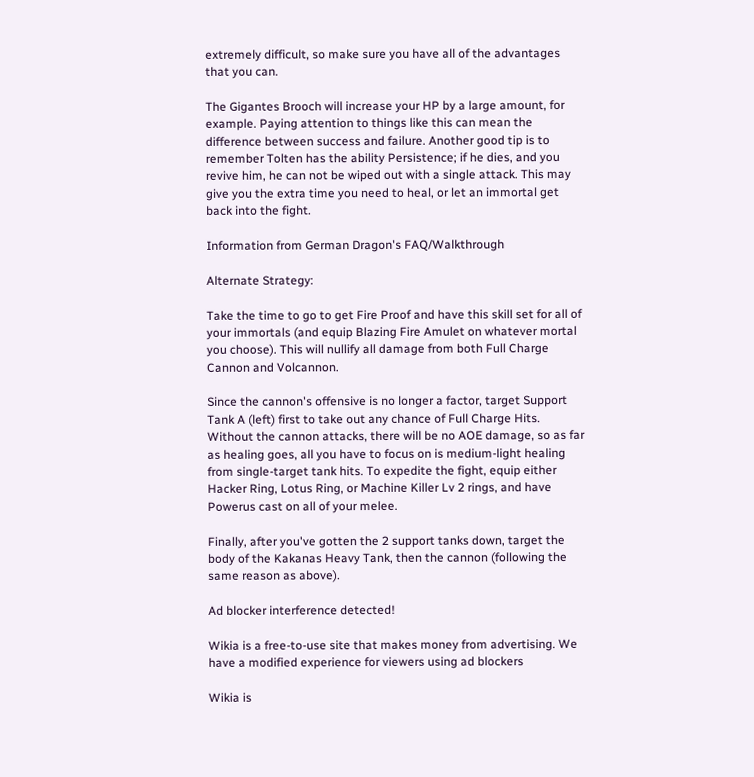extremely difficult, so make sure you have all of the advantages that you can.

The Gigantes Brooch will increase your HP by a large amount, for example. Paying attention to things like this can mean the difference between success and failure. Another good tip is to remember Tolten has the ability Persistence; if he dies, and you revive him, he can not be wiped out with a single attack. This may give you the extra time you need to heal, or let an immortal get back into the fight.

Information from German Dragon's FAQ/Walkthrough

Alternate Strategy:

Take the time to go to get Fire Proof and have this skill set for all of your immortals (and equip Blazing Fire Amulet on whatever mortal you choose). This will nullify all damage from both Full Charge Cannon and Volcannon.

Since the cannon's offensive is no longer a factor, target Support Tank A (left) first to take out any chance of Full Charge Hits. Without the cannon attacks, there will be no AOE damage, so as far as healing goes, all you have to focus on is medium-light healing from single-target tank hits. To expedite the fight, equip either Hacker Ring, Lotus Ring, or Machine Killer Lv 2 rings, and have Powerus cast on all of your melee.

Finally, after you've gotten the 2 support tanks down, target the body of the Kakanas Heavy Tank, then the cannon (following the same reason as above).

Ad blocker interference detected!

Wikia is a free-to-use site that makes money from advertising. We have a modified experience for viewers using ad blockers

Wikia is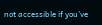not accessible if you’ve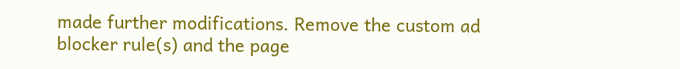made further modifications. Remove the custom ad blocker rule(s) and the page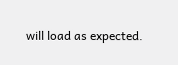will load as expected.